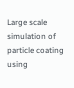Large scale simulation of particle coating using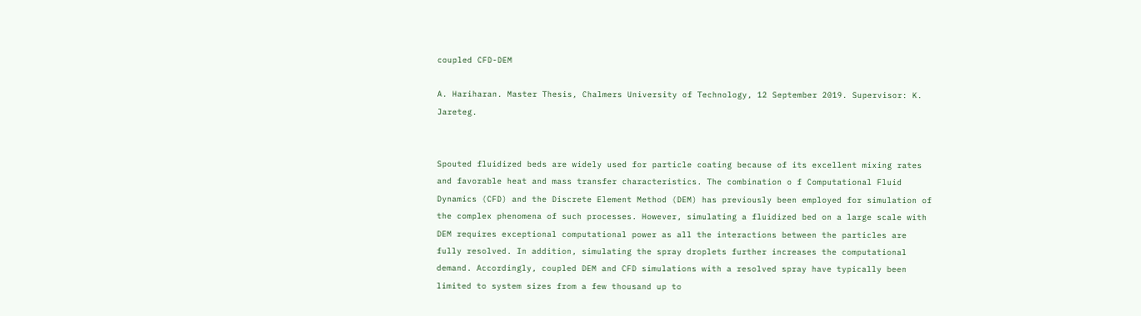coupled CFD-DEM

A. Hariharan. Master Thesis, Chalmers University of Technology, 12 September 2019. Supervisor: K. Jareteg.


Spouted fluidized beds are widely used for particle coating because of its excellent mixing rates and favorable heat and mass transfer characteristics. The combination o f Computational Fluid Dynamics (CFD) and the Discrete Element Method (DEM) has previously been employed for simulation of the complex phenomena of such processes. However, simulating a fluidized bed on a large scale with DEM requires exceptional computational power as all the interactions between the particles are fully resolved. In addition, simulating the spray droplets further increases the computational demand. Accordingly, coupled DEM and CFD simulations with a resolved spray have typically been limited to system sizes from a few thousand up to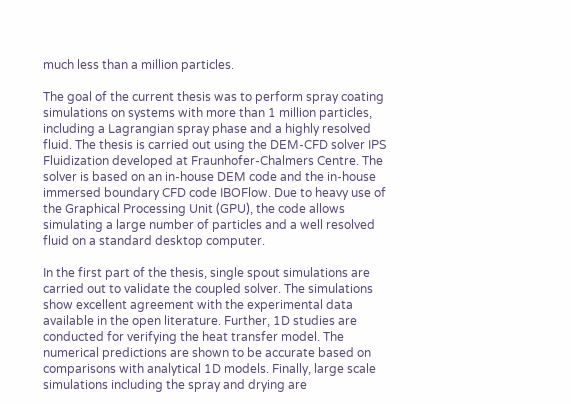much less than a million particles.

The goal of the current thesis was to perform spray coating simulations on systems with more than 1 million particles, including a Lagrangian spray phase and a highly resolved fluid. The thesis is carried out using the DEM-CFD solver IPS Fluidization developed at Fraunhofer-Chalmers Centre. The solver is based on an in-house DEM code and the in-house immersed boundary CFD code IBOFlow. Due to heavy use of the Graphical Processing Unit (GPU), the code allows simulating a large number of particles and a well resolved fluid on a standard desktop computer.

In the first part of the thesis, single spout simulations are carried out to validate the coupled solver. The simulations show excellent agreement with the experimental data available in the open literature. Further, 1D studies are conducted for verifying the heat transfer model. The numerical predictions are shown to be accurate based on comparisons with analytical 1D models. Finally, large scale simulations including the spray and drying are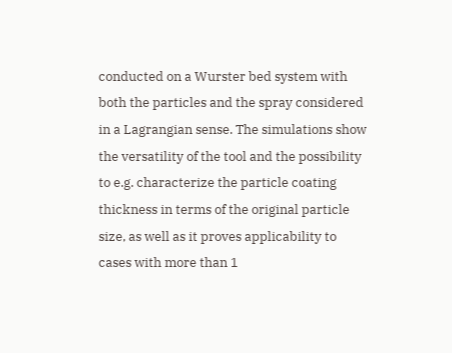conducted on a Wurster bed system with both the particles and the spray considered in a Lagrangian sense. The simulations show the versatility of the tool and the possibility to e.g. characterize the particle coating thickness in terms of the original particle size, as well as it proves applicability to cases with more than 1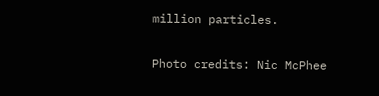million particles.

Photo credits: Nic McPhee